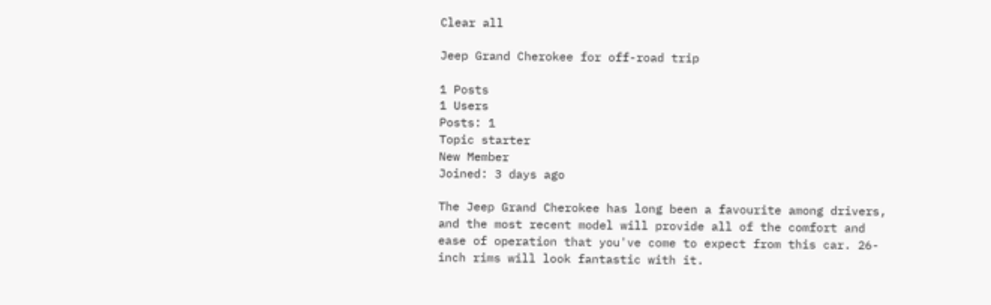Clear all

Jeep Grand Cherokee for off-road trip

1 Posts
1 Users
Posts: 1
Topic starter
New Member
Joined: 3 days ago

The Jeep Grand Cherokee has long been a favourite among drivers, and the most recent model will provide all of the comfort and ease of operation that you've come to expect from this car. 26-inch rims will look fantastic with it.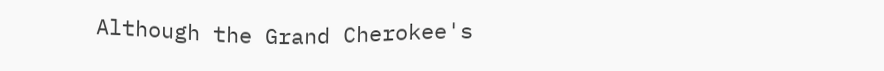Although the Grand Cherokee's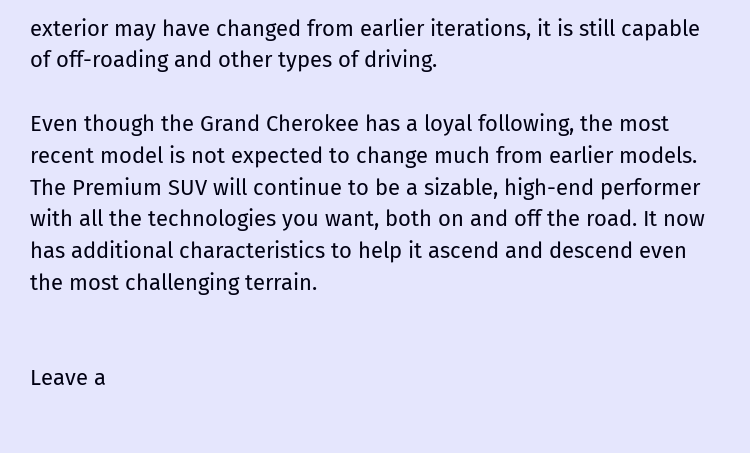exterior may have changed from earlier iterations, it is still capable of off-roading and other types of driving.

Even though the Grand Cherokee has a loyal following, the most recent model is not expected to change much from earlier models. The Premium SUV will continue to be a sizable, high-end performer with all the technologies you want, both on and off the road. It now has additional characteristics to help it ascend and descend even the most challenging terrain.


Leave a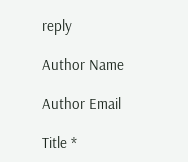reply

Author Name

Author Email

Title *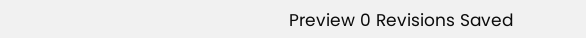Preview 0 Revisions Saved